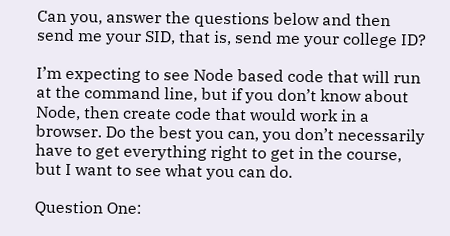Can you, answer the questions below and then send me your SID, that is, send me your college ID?

I’m expecting to see Node based code that will run at the command line, but if you don’t know about Node, then create code that would work in a browser. Do the best you can, you don’t necessarily have to get everything right to get in the course, but I want to see what you can do.

Question One: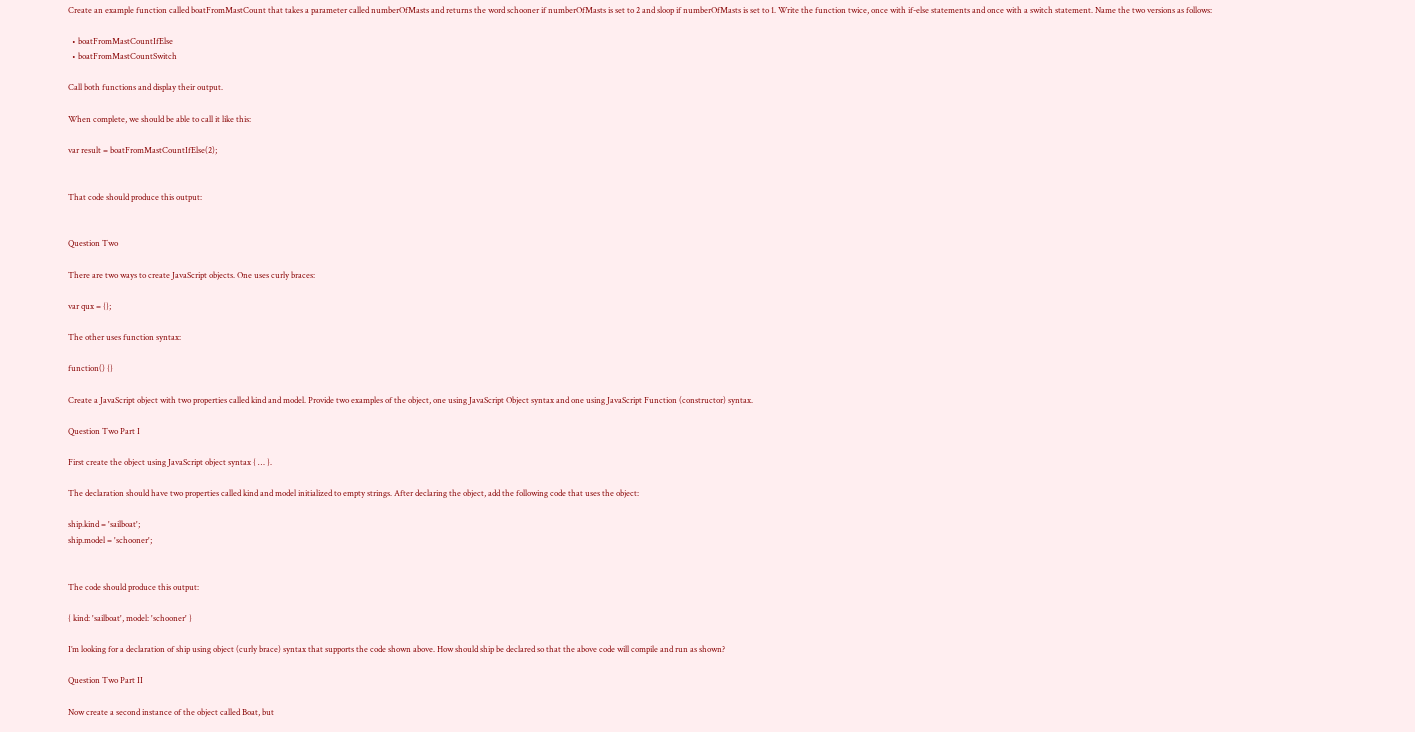Create an example function called boatFromMastCount that takes a parameter called numberOfMasts and returns the word schooner if numberOfMasts is set to 2 and sloop if numberOfMasts is set to 1. Write the function twice, once with if-else statements and once with a switch statement. Name the two versions as follows:

  • boatFromMastCountIfElse
  • boatFromMastCountSwitch

Call both functions and display their output.

When complete, we should be able to call it like this:

var result = boatFromMastCountIfElse(2);


That code should produce this output:


Question Two

There are two ways to create JavaScript objects. One uses curly braces:

var qux = {};

The other uses function syntax:

function() {}

Create a JavaScript object with two properties called kind and model. Provide two examples of the object, one using JavaScript Object syntax and one using JavaScript Function (constructor) syntax.

Question Two Part I

First create the object using JavaScript object syntax { … }.

The declaration should have two properties called kind and model initialized to empty strings. After declaring the object, add the following code that uses the object:

ship.kind = 'sailboat';
ship.model = 'schooner';


The code should produce this output:

{ kind: 'sailboat', model: 'schooner' }

I’m looking for a declaration of ship using object (curly brace) syntax that supports the code shown above. How should ship be declared so that the above code will compile and run as shown?

Question Two Part II

Now create a second instance of the object called Boat, but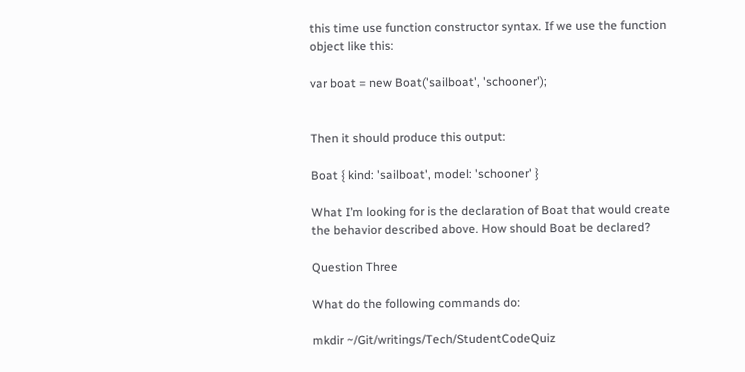this time use function constructor syntax. If we use the function object like this:

var boat = new Boat('sailboat', 'schooner');


Then it should produce this output:

Boat { kind: 'sailboat', model: 'schooner' }

What I’m looking for is the declaration of Boat that would create the behavior described above. How should Boat be declared?

Question Three

What do the following commands do:

mkdir ~/Git/writings/Tech/StudentCodeQuiz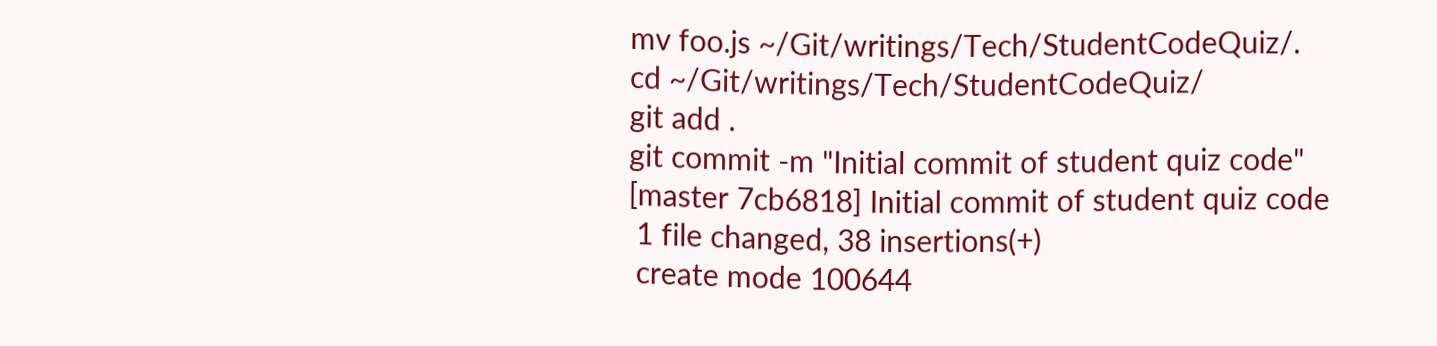mv foo.js ~/Git/writings/Tech/StudentCodeQuiz/.
cd ~/Git/writings/Tech/StudentCodeQuiz/
git add .
git commit -m "Initial commit of student quiz code"
[master 7cb6818] Initial commit of student quiz code
 1 file changed, 38 insertions(+)
 create mode 100644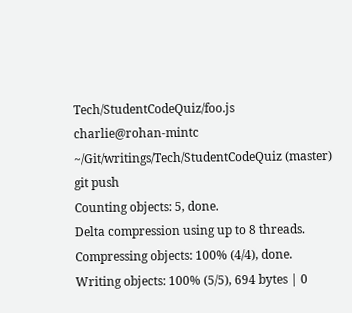Tech/StudentCodeQuiz/foo.js
charlie@rohan-mintc ~/Git/writings/Tech/StudentCodeQuiz (master)
git push
Counting objects: 5, done.
Delta compression using up to 8 threads.
Compressing objects: 100% (4/4), done.
Writing objects: 100% (5/5), 694 bytes | 0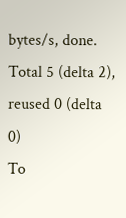bytes/s, done.
Total 5 (delta 2), reused 0 (delta 0)
To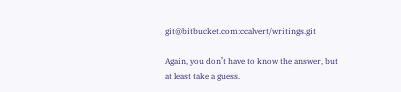git@bitbucket.com:ccalvert/writings.git

Again, you don’t have to know the answer, but at least take a guess.